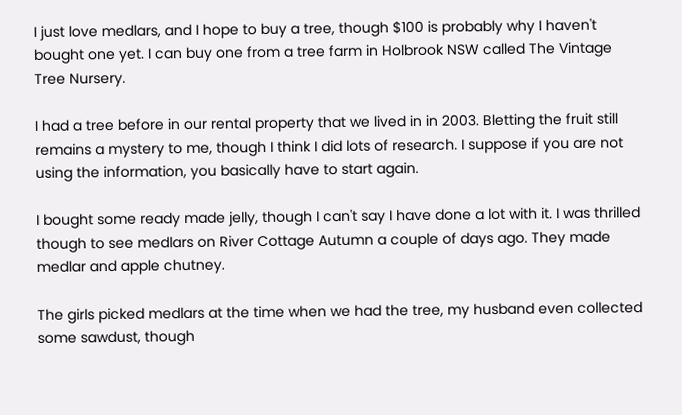I just love medlars, and I hope to buy a tree, though $100 is probably why I haven't bought one yet. I can buy one from a tree farm in Holbrook NSW called The Vintage Tree Nursery.

I had a tree before in our rental property that we lived in in 2003. Bletting the fruit still remains a mystery to me, though I think I did lots of research. I suppose if you are not using the information, you basically have to start again.

I bought some ready made jelly, though I can't say I have done a lot with it. I was thrilled though to see medlars on River Cottage Autumn a couple of days ago. They made medlar and apple chutney.

The girls picked medlars at the time when we had the tree, my husband even collected some sawdust, though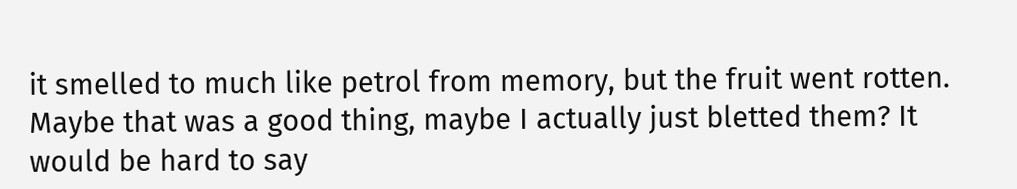it smelled to much like petrol from memory, but the fruit went rotten. Maybe that was a good thing, maybe I actually just bletted them? It would be hard to say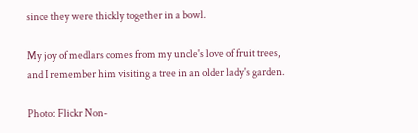since they were thickly together in a bowl.

My joy of medlars comes from my uncle's love of fruit trees, and I remember him visiting a tree in an older lady's garden.

Photo: Flickr Non-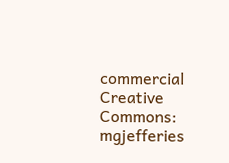commercial Creative Commons: mgjefferies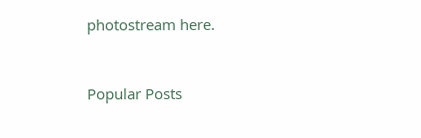photostream here.


Popular Posts